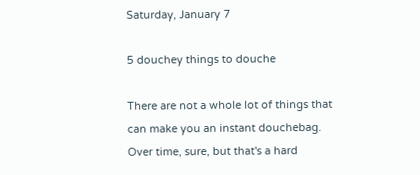Saturday, January 7

5 douchey things to douche

There are not a whole lot of things that can make you an instant douchebag.  Over time, sure, but that's a hard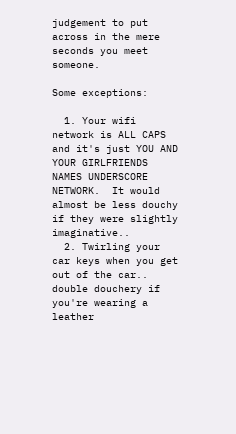judgement to put across in the mere seconds you meet someone.

Some exceptions:

  1. Your wifi network is ALL CAPS and it's just YOU AND YOUR GIRLFRIENDS NAMES UNDERSCORE NETWORK.  It would almost be less douchy if they were slightly imaginative..
  2. Twirling your car keys when you get out of the car.. double douchery if you're wearing a leather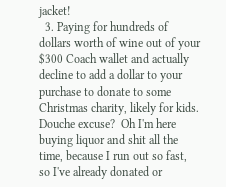jacket!
  3. Paying for hundreds of dollars worth of wine out of your $300 Coach wallet and actually decline to add a dollar to your purchase to donate to some Christmas charity, likely for kids.  Douche excuse?  Oh I'm here buying liquor and shit all the time, because I run out so fast, so I've already donated or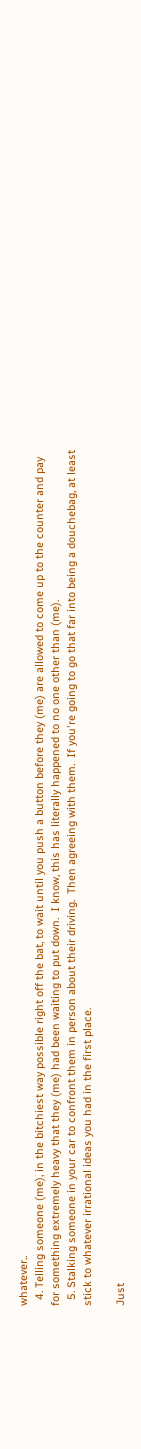whatever..
  4. Telling someone (me), in the bitchiest way possible right off the bat, to wait until you push a button before they (me) are allowed to come up to the counter and pay for something extremely heavy that they (me) had been waiting to put down.  I know, this has literally happened to no one other than (me).
  5. Stalking someone in your car to confront them in person about their driving.  Then agreeing with them.  If you're going to go that far into being a douchebag, at least stick to whatever irrational ideas you had in the first place.

Just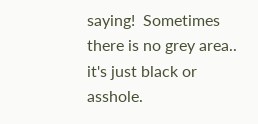saying!  Sometimes there is no grey area.. it's just black or asshole.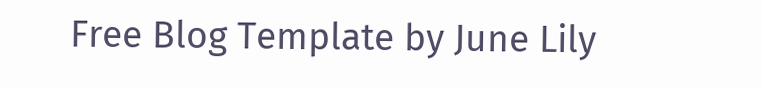Free Blog Template by June Lily